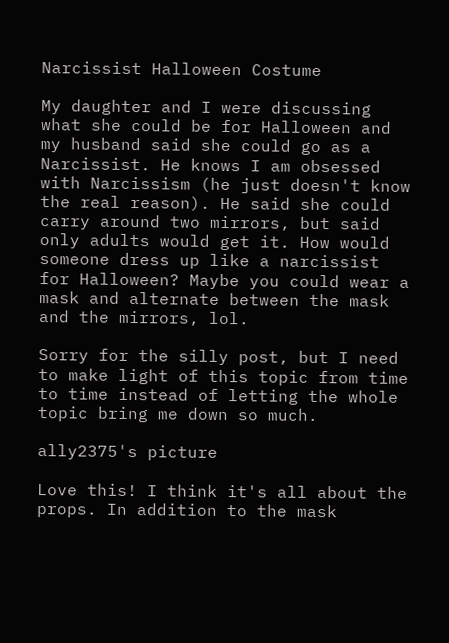Narcissist Halloween Costume

My daughter and I were discussing what she could be for Halloween and my husband said she could go as a Narcissist. He knows I am obsessed with Narcissism (he just doesn't know the real reason). He said she could carry around two mirrors, but said only adults would get it. How would someone dress up like a narcissist for Halloween? Maybe you could wear a mask and alternate between the mask and the mirrors, lol.

Sorry for the silly post, but I need to make light of this topic from time to time instead of letting the whole topic bring me down so much.

ally2375's picture

Love this! I think it's all about the props. In addition to the mask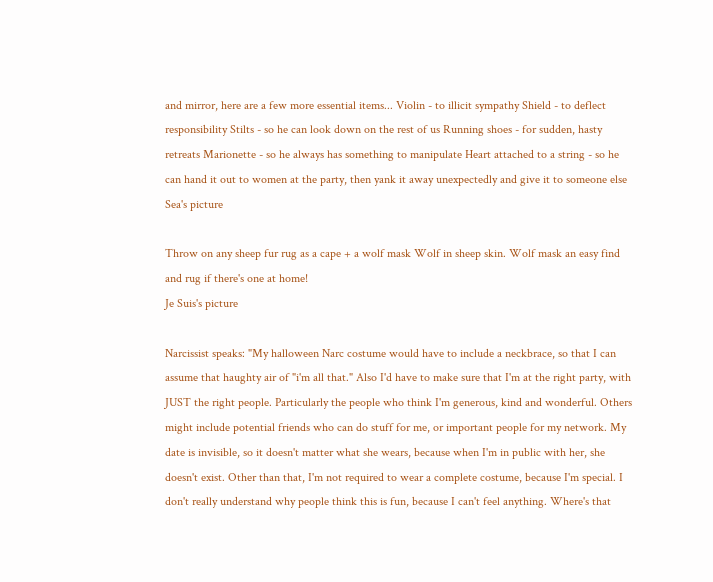and mirror, here are a few more essential items... Violin - to illicit sympathy Shield - to deflect responsibility Stilts - so he can look down on the rest of us Running shoes - for sudden, hasty retreats Marionette - so he always has something to manipulate Heart attached to a string - so he can hand it out to women at the party, then yank it away unexpectedly and give it to someone else
Sea's picture

Throw on any sheep fur rug as a cape + a wolf mask Wolf in sheep skin. Wolf mask an easy find and rug if there's one at home!
Je Suis's picture

Narcissist speaks: "My halloween Narc costume would have to include a neckbrace, so that I can assume that haughty air of "i'm all that." Also I'd have to make sure that I'm at the right party, with JUST the right people. Particularly the people who think I'm generous, kind and wonderful. Others might include potential friends who can do stuff for me, or important people for my network. My date is invisible, so it doesn't matter what she wears, because when I'm in public with her, she doesn't exist. Other than that, I'm not required to wear a complete costume, because I'm special. I don't really understand why people think this is fun, because I can't feel anything. Where's that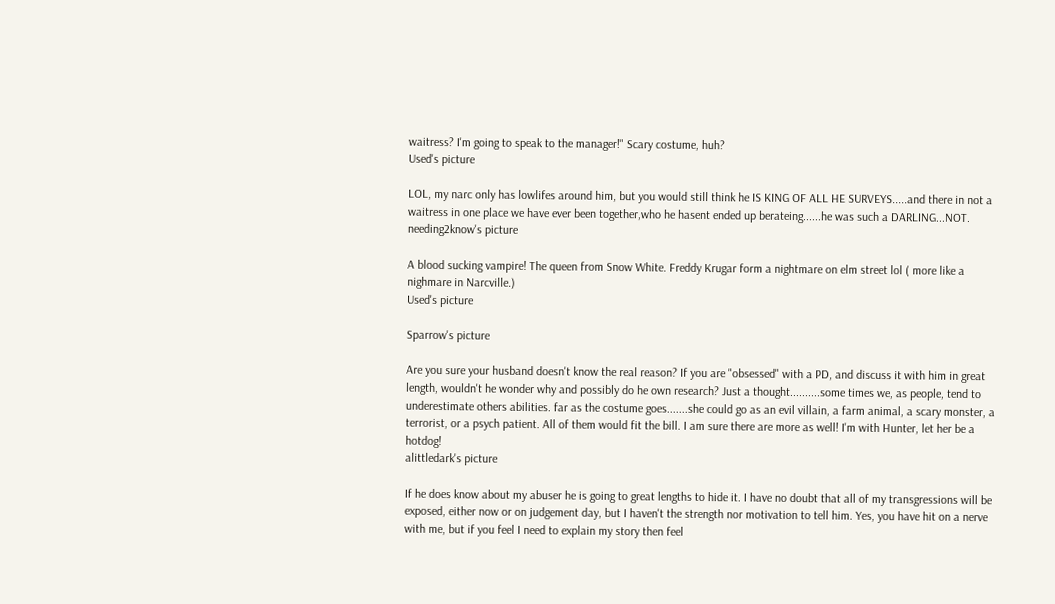waitress? I'm going to speak to the manager!" Scary costume, huh?
Used's picture

LOL, my narc only has lowlifes around him, but you would still think he IS KING OF ALL HE SURVEYS.....and there in not a waitress in one place we have ever been together,who he hasent ended up berateing......he was such a DARLING...NOT.
needing2know's picture

A blood sucking vampire! The queen from Snow White. Freddy Krugar form a nightmare on elm street lol ( more like a nighmare in Narcville.)
Used's picture

Sparrow's picture

Are you sure your husband doesn't know the real reason? If you are "obsessed" with a PD, and discuss it with him in great length, wouldn't he wonder why and possibly do he own research? Just a thought..........some times we, as people, tend to underestimate others abilities. far as the costume goes.......she could go as an evil villain, a farm animal, a scary monster, a terrorist, or a psych patient. All of them would fit the bill. I am sure there are more as well! I'm with Hunter, let her be a hotdog!
alittledark's picture

If he does know about my abuser he is going to great lengths to hide it. I have no doubt that all of my transgressions will be exposed, either now or on judgement day, but I haven't the strength nor motivation to tell him. Yes, you have hit on a nerve with me, but if you feel I need to explain my story then feel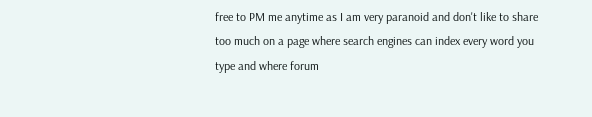free to PM me anytime as I am very paranoid and don't like to share too much on a page where search engines can index every word you type and where forum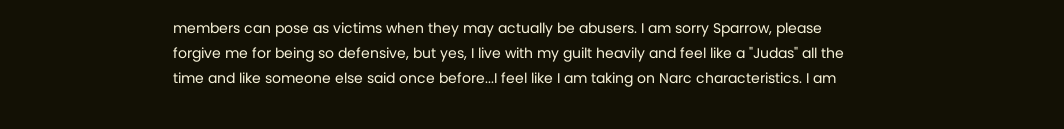members can pose as victims when they may actually be abusers. I am sorry Sparrow, please forgive me for being so defensive, but yes, I live with my guilt heavily and feel like a "Judas" all the time and like someone else said once before...I feel like I am taking on Narc characteristics. I am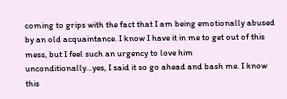coming to grips with the fact that I am being emotionally abused by an old acquaintance. I know I have it in me to get out of this mess, but I feel such an urgency to love him unconditionally...yes, I said it so go ahead and bash me. I know this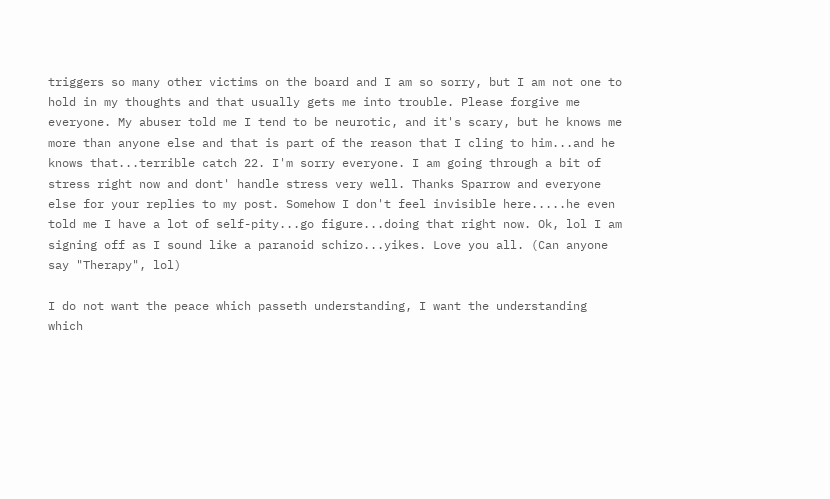triggers so many other victims on the board and I am so sorry, but I am not one to hold in my thoughts and that usually gets me into trouble. Please forgive me everyone. My abuser told me I tend to be neurotic, and it's scary, but he knows me more than anyone else and that is part of the reason that I cling to him...and he knows that...terrible catch 22. I'm sorry everyone. I am going through a bit of stress right now and dont' handle stress very well. Thanks Sparrow and everyone else for your replies to my post. Somehow I don't feel invisible here.....he even told me I have a lot of self-pity...go figure...doing that right now. Ok, lol I am signing off as I sound like a paranoid schizo...yikes. Love you all. (Can anyone say "Therapy", lol)

I do not want the peace which passeth understanding, I want the understanding which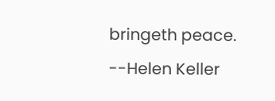bringeth peace.
--Helen Keller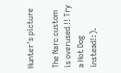Hunter's picture

The Narc custom is overused !! Try a Hot Dog instead!:).